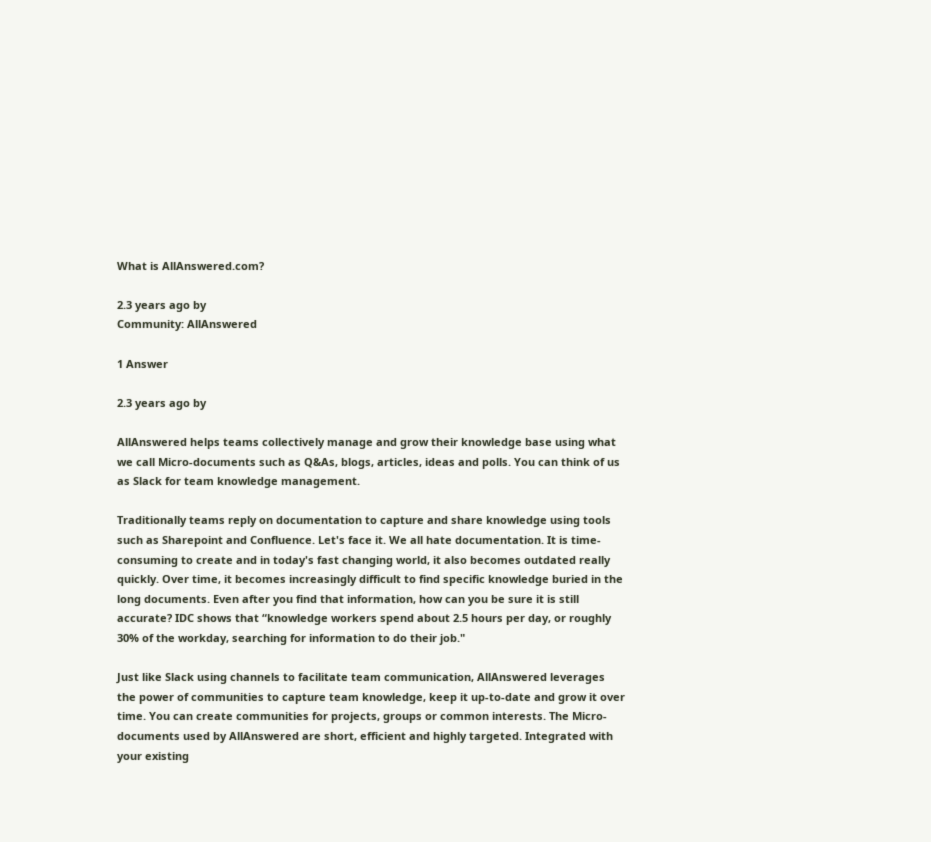What is AllAnswered.com?

2.3 years ago by
Community: AllAnswered

1 Answer

2.3 years ago by

AllAnswered helps teams collectively manage and grow their knowledge base using what we call Micro-documents such as Q&As, blogs, articles, ideas and polls. You can think of us as Slack for team knowledge management.

Traditionally teams reply on documentation to capture and share knowledge using tools such as Sharepoint and Confluence. Let's face it. We all hate documentation. It is time-consuming to create and in today's fast changing world, it also becomes outdated really quickly. Over time, it becomes increasingly difficult to find specific knowledge buried in the long documents. Even after you find that information, how can you be sure it is still accurate? IDC shows that “knowledge workers spend about 2.5 hours per day, or roughly 30% of the workday, searching for information to do their job."

Just like Slack using channels to facilitate team communication, AllAnswered leverages the power of communities to capture team knowledge, keep it up-to-date and grow it over time. You can create communities for projects, groups or common interests. The Micro-documents used by AllAnswered are short, efficient and highly targeted. Integrated with your existing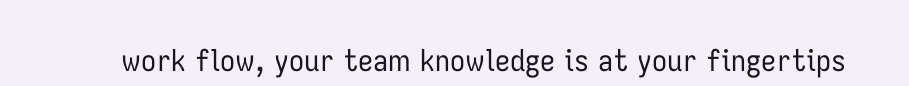work flow, your team knowledge is at your fingertips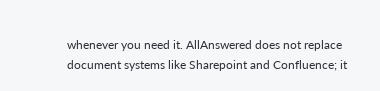whenever you need it. AllAnswered does not replace document systems like Sharepoint and Confluence; it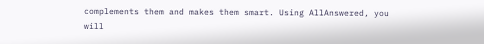complements them and makes them smart. Using AllAnswered, you will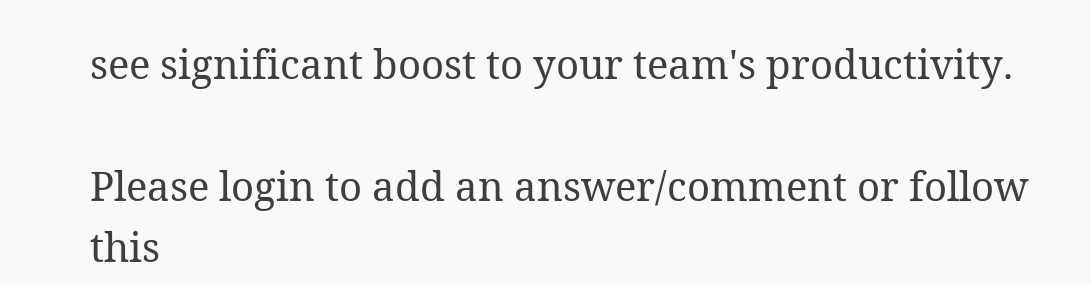see significant boost to your team's productivity.

Please login to add an answer/comment or follow this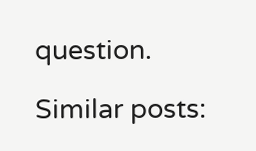question.

Similar posts: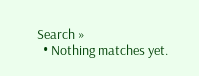Search »
  • Nothing matches yet.